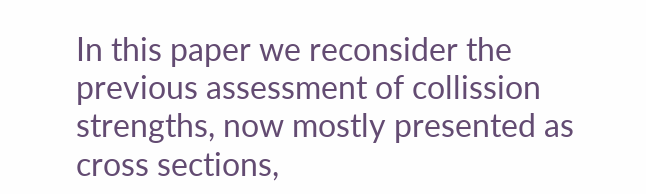In this paper we reconsider the previous assessment of collission strengths, now mostly presented as cross sections,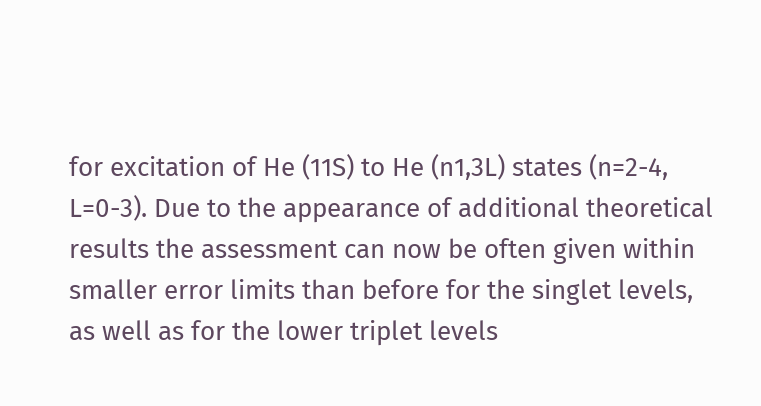for excitation of He (11S) to He (n1,3L) states (n=2-4, L=0-3). Due to the appearance of additional theoretical results the assessment can now be often given within smaller error limits than before for the singlet levels, as well as for the lower triplet levels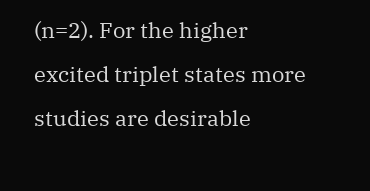(n=2). For the higher excited triplet states more studies are desirable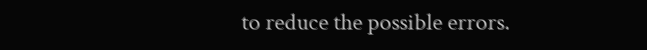to reduce the possible errors.